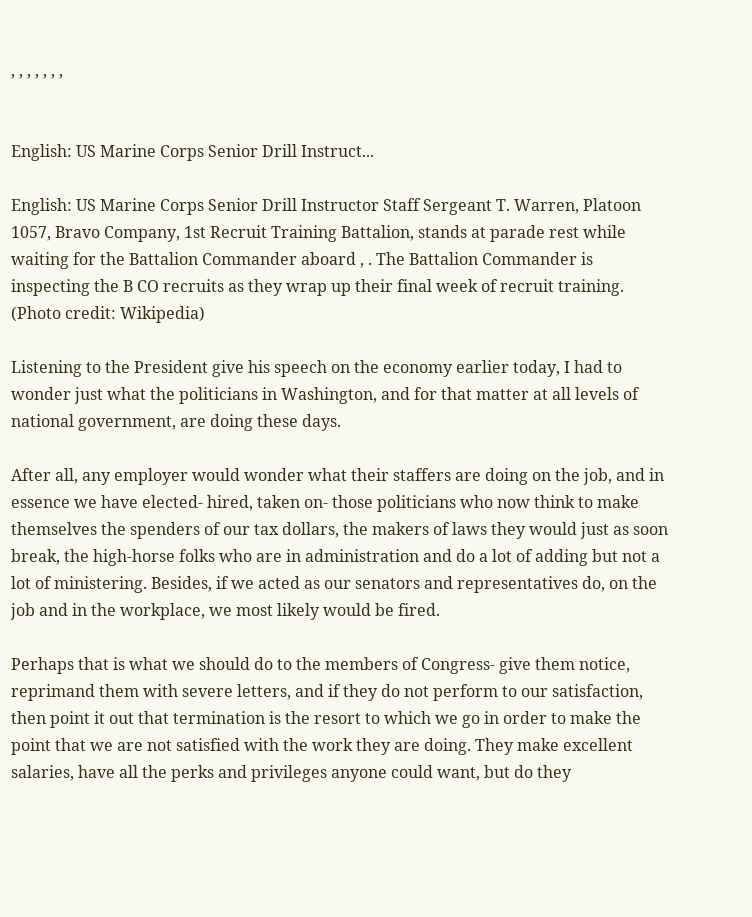, , , , , , ,


English: US Marine Corps Senior Drill Instruct...

English: US Marine Corps Senior Drill Instructor Staff Sergeant T. Warren, Platoon 1057, Bravo Company, 1st Recruit Training Battalion, stands at parade rest while waiting for the Battalion Commander aboard , . The Battalion Commander is inspecting the B CO recruits as they wrap up their final week of recruit training. (Photo credit: Wikipedia)

Listening to the President give his speech on the economy earlier today, I had to wonder just what the politicians in Washington, and for that matter at all levels of national government, are doing these days.

After all, any employer would wonder what their staffers are doing on the job, and in essence we have elected- hired, taken on- those politicians who now think to make themselves the spenders of our tax dollars, the makers of laws they would just as soon break, the high-horse folks who are in administration and do a lot of adding but not a lot of ministering. Besides, if we acted as our senators and representatives do, on the job and in the workplace, we most likely would be fired.

Perhaps that is what we should do to the members of Congress- give them notice, reprimand them with severe letters, and if they do not perform to our satisfaction, then point it out that termination is the resort to which we go in order to make the point that we are not satisfied with the work they are doing. They make excellent salaries, have all the perks and privileges anyone could want, but do they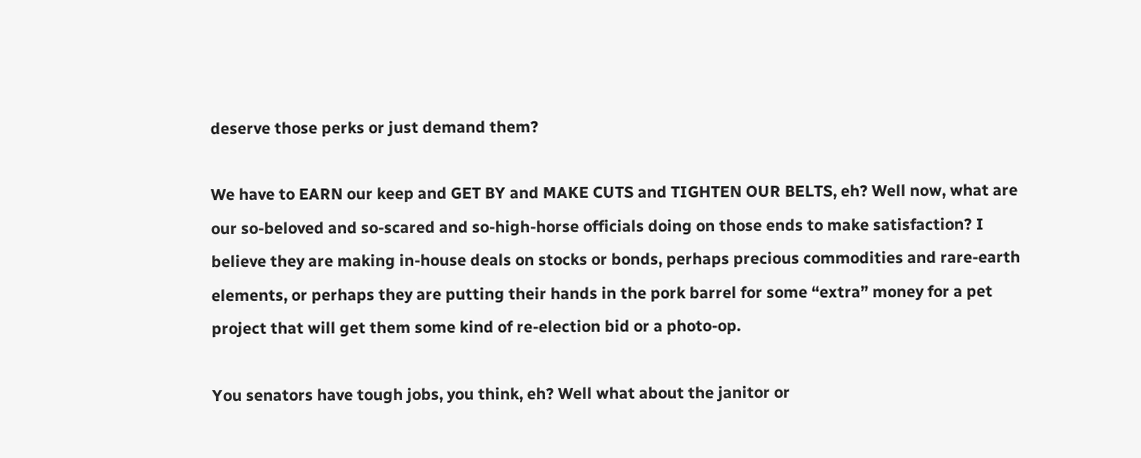deserve those perks or just demand them?

We have to EARN our keep and GET BY and MAKE CUTS and TIGHTEN OUR BELTS, eh? Well now, what are our so-beloved and so-scared and so-high-horse officials doing on those ends to make satisfaction? I believe they are making in-house deals on stocks or bonds, perhaps precious commodities and rare-earth elements, or perhaps they are putting their hands in the pork barrel for some “extra” money for a pet project that will get them some kind of re-election bid or a photo-op.

You senators have tough jobs, you think, eh? Well what about the janitor or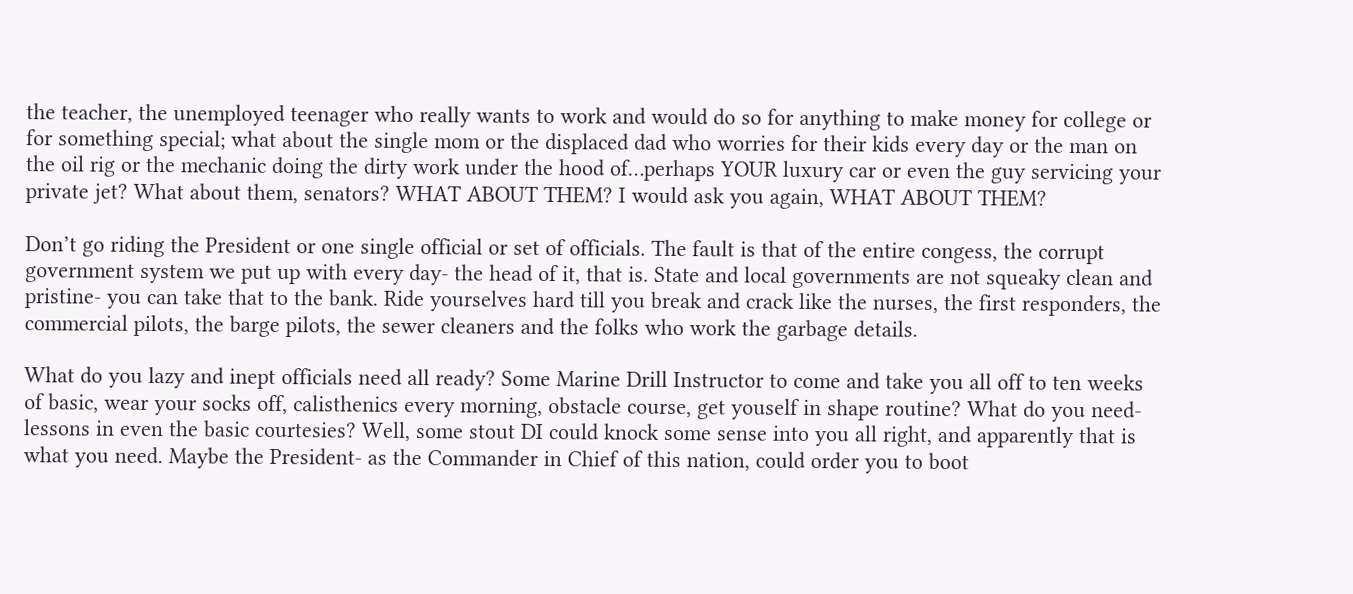the teacher, the unemployed teenager who really wants to work and would do so for anything to make money for college or for something special; what about the single mom or the displaced dad who worries for their kids every day or the man on the oil rig or the mechanic doing the dirty work under the hood of…perhaps YOUR luxury car or even the guy servicing your private jet? What about them, senators? WHAT ABOUT THEM? I would ask you again, WHAT ABOUT THEM?

Don’t go riding the President or one single official or set of officials. The fault is that of the entire congess, the corrupt government system we put up with every day- the head of it, that is. State and local governments are not squeaky clean and pristine- you can take that to the bank. Ride yourselves hard till you break and crack like the nurses, the first responders, the commercial pilots, the barge pilots, the sewer cleaners and the folks who work the garbage details.

What do you lazy and inept officials need all ready? Some Marine Drill Instructor to come and take you all off to ten weeks of basic, wear your socks off, calisthenics every morning, obstacle course, get youself in shape routine? What do you need- lessons in even the basic courtesies? Well, some stout DI could knock some sense into you all right, and apparently that is what you need. Maybe the President- as the Commander in Chief of this nation, could order you to boot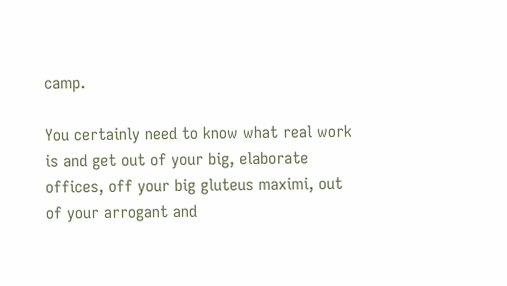camp.

You certainly need to know what real work is and get out of your big, elaborate offices, off your big gluteus maximi, out of your arrogant and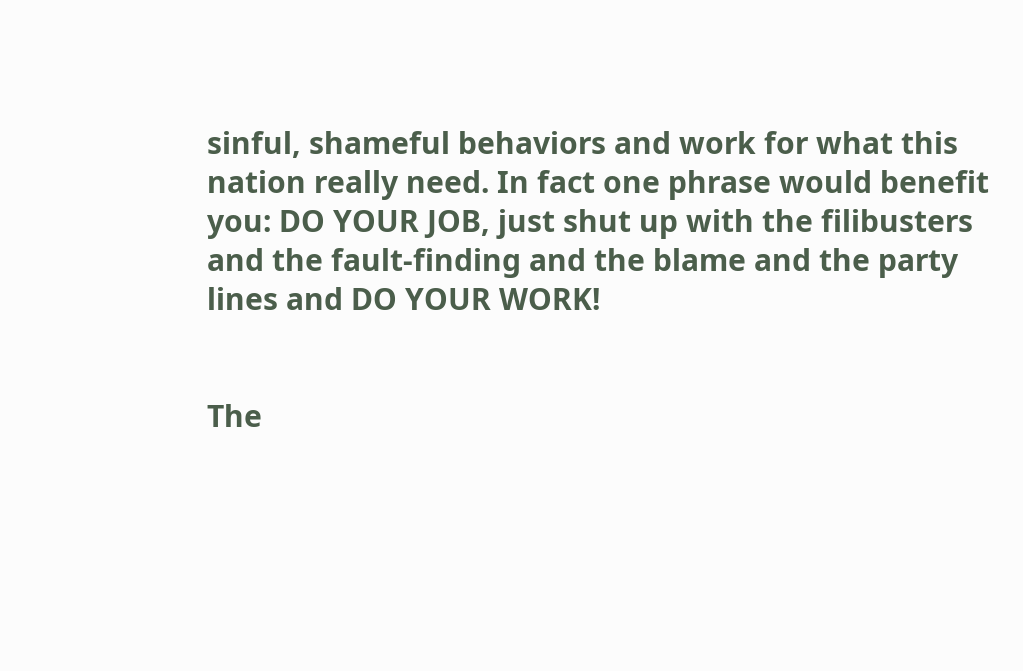sinful, shameful behaviors and work for what this nation really need. In fact one phrase would benefit you: DO YOUR JOB, just shut up with the filibusters and the fault-finding and the blame and the party lines and DO YOUR WORK!


The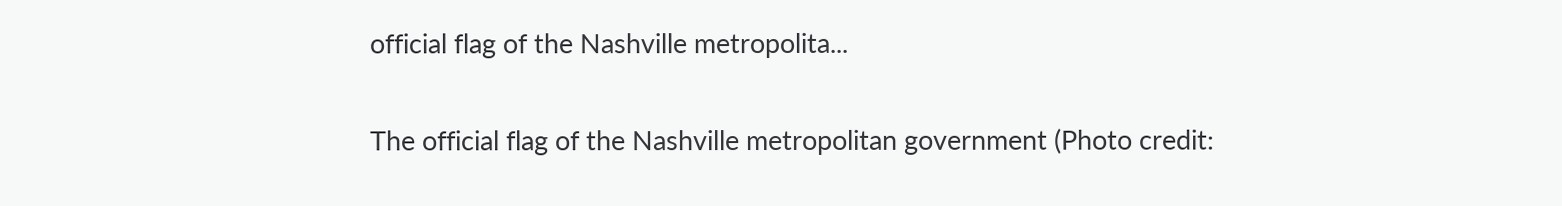official flag of the Nashville metropolita...

The official flag of the Nashville metropolitan government (Photo credit: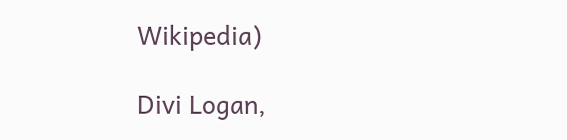Wikipedia)

Divi Logan,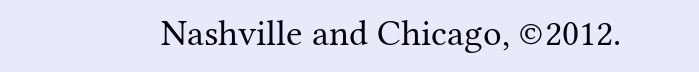Nashville and Chicago, ©2012.